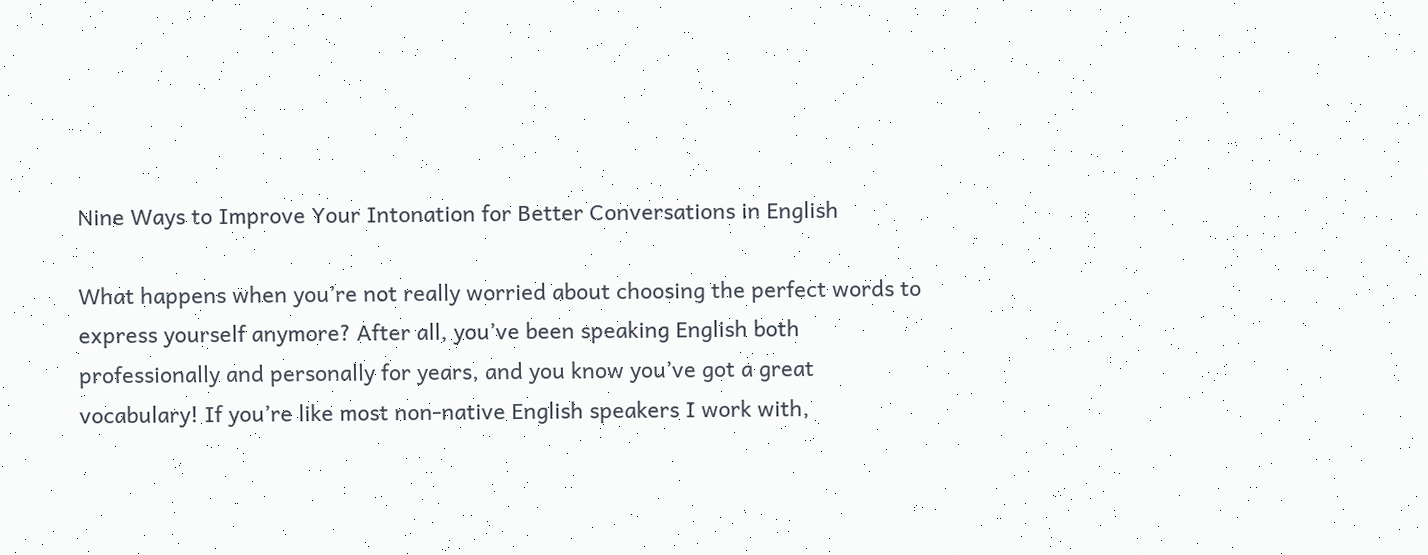Nine Ways to Improve Your Intonation for Better Conversations in English

What happens when you’re not really worried about choosing the perfect words to express yourself anymore? After all, you’ve been speaking English both professionally and personally for years, and you know you’ve got a great vocabulary! If you’re like most non-native English speakers I work with,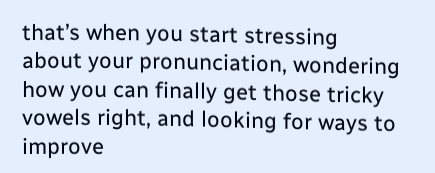that’s when you start stressing about your pronunciation, wondering how you can finally get those tricky vowels right, and looking for ways to improve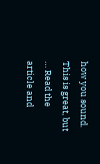how you sound. This is great, but … Read the article and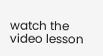watch the video lesson